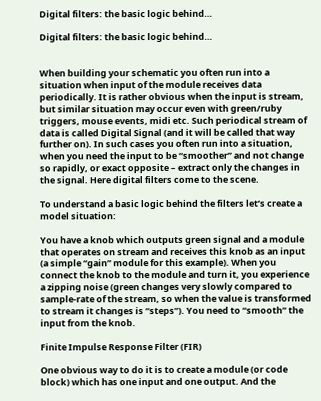Digital filters: the basic logic behind…

Digital filters: the basic logic behind…


When building your schematic you often run into a situation when input of the module receives data periodically. It is rather obvious when the input is stream, but similar situation may occur even with green/ruby triggers, mouse events, midi etc. Such periodical stream of data is called Digital Signal (and it will be called that way further on). In such cases you often run into a situation, when you need the input to be “smoother” and not change so rapidly, or exact opposite – extract only the changes in the signal. Here digital filters come to the scene.

To understand a basic logic behind the filters let’s create a model situation:

You have a knob which outputs green signal and a module that operates on stream and receives this knob as an input (a simple “gain” module for this example). When you connect the knob to the module and turn it, you experience a zipping noise (green changes very slowly compared to sample-rate of the stream, so when the value is transformed to stream it changes is “steps”). You need to “smooth” the input from the knob.

Finite Impulse Response Filter (FIR)

One obvious way to do it is to create a module (or code block) which has one input and one output. And the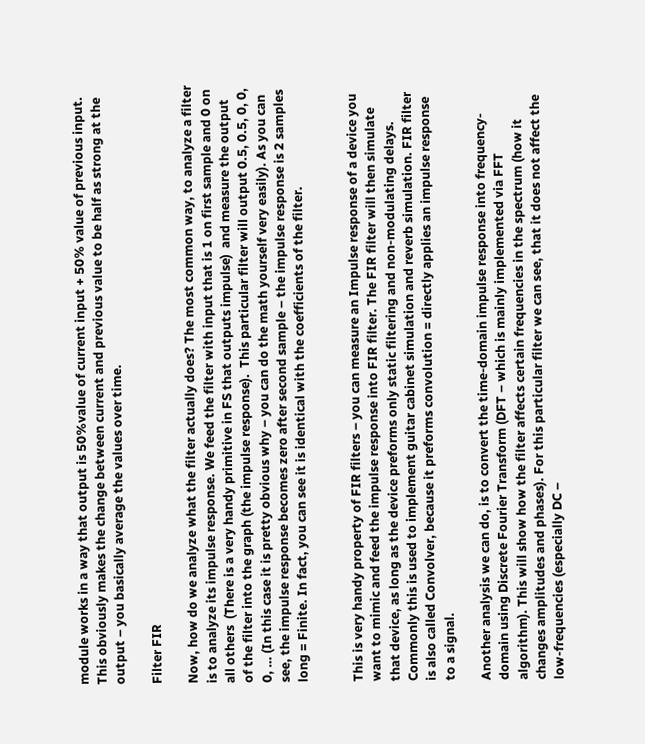module works in a way that output is 50%value of current input + 50% value of previous input. This obviously makes the change between current and previous value to be half as strong at the output – you basically average the values over time.

Filter FIR

Now, how do we analyze what the filter actually does? The most common way, to analyze a filter is to analyze its impulse response. We feed the filter with input that is 1 on first sample and 0 on all others  (There is a very handy primitive in FS that outputs impulse)  and measure the output of the filter into the graph (the impulse response).  This particular filter will output 0.5, 0.5, 0, 0, 0, … (In this case it is pretty obvious why – you can do the math yourself very easily). As you can see, the impulse response becomes zero after second sample – the impulse response is 2 samples long = Finite. In fact, you can see it is identical with the coefficients of the filter.


This is very handy property of FIR filters – you can measure an Impulse response of a device you want to mimic and feed the impulse response into FIR filter. The FIR filter will then simulate that device, as long as the device preforms only static filtering and non-modulating delays. Commonly this is used to implement guitar cabinet simulation and reverb simulation. FIR filter is also called Convolver, because it preforms convolution = directly applies an impulse response to a signal.

Another analysis we can do, is to convert the time-domain impulse response into frequency-domain using Discrete Fourier Transform (DFT – which is mainly implemented via FFT algorithm). This will show how the filter affects certain frequencies in the spectrum (how it changes amplitudes and phases). For this particular filter we can see, that it does not affect the low-frequencies (especially DC –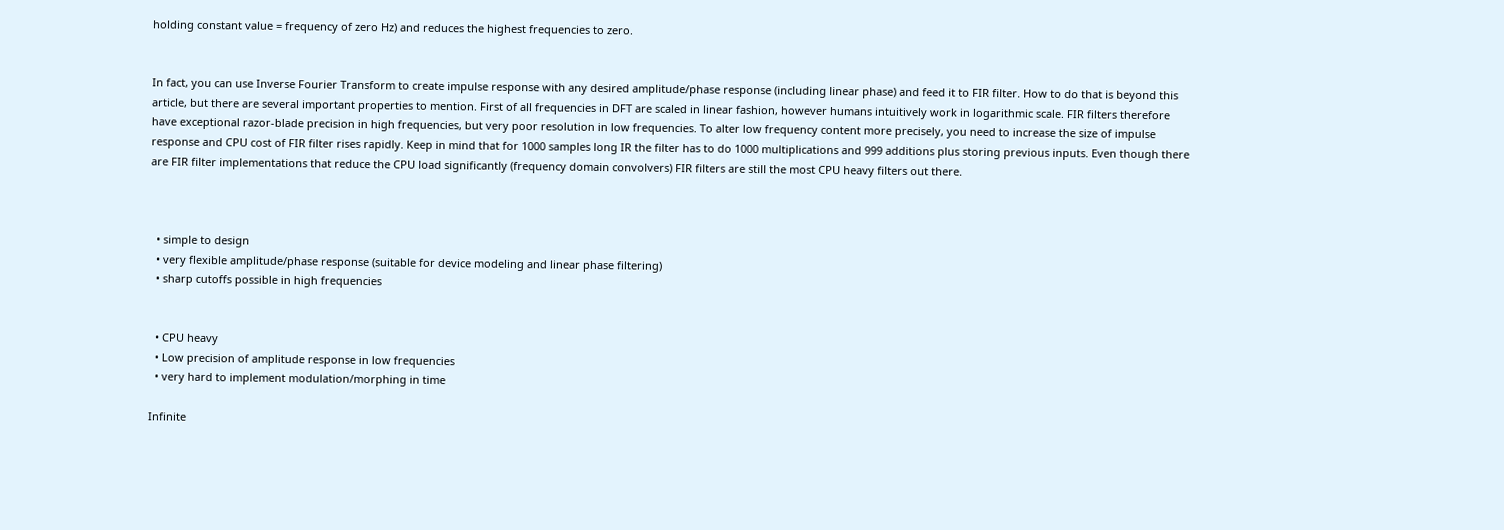holding constant value = frequency of zero Hz) and reduces the highest frequencies to zero.


In fact, you can use Inverse Fourier Transform to create impulse response with any desired amplitude/phase response (including linear phase) and feed it to FIR filter. How to do that is beyond this article, but there are several important properties to mention. First of all frequencies in DFT are scaled in linear fashion, however humans intuitively work in logarithmic scale. FIR filters therefore have exceptional razor-blade precision in high frequencies, but very poor resolution in low frequencies. To alter low frequency content more precisely, you need to increase the size of impulse response and CPU cost of FIR filter rises rapidly. Keep in mind that for 1000 samples long IR the filter has to do 1000 multiplications and 999 additions plus storing previous inputs. Even though there are FIR filter implementations that reduce the CPU load significantly (frequency domain convolvers) FIR filters are still the most CPU heavy filters out there.



  • simple to design
  • very flexible amplitude/phase response (suitable for device modeling and linear phase filtering)
  • sharp cutoffs possible in high frequencies


  • CPU heavy
  • Low precision of amplitude response in low frequencies
  • very hard to implement modulation/morphing in time

Infinite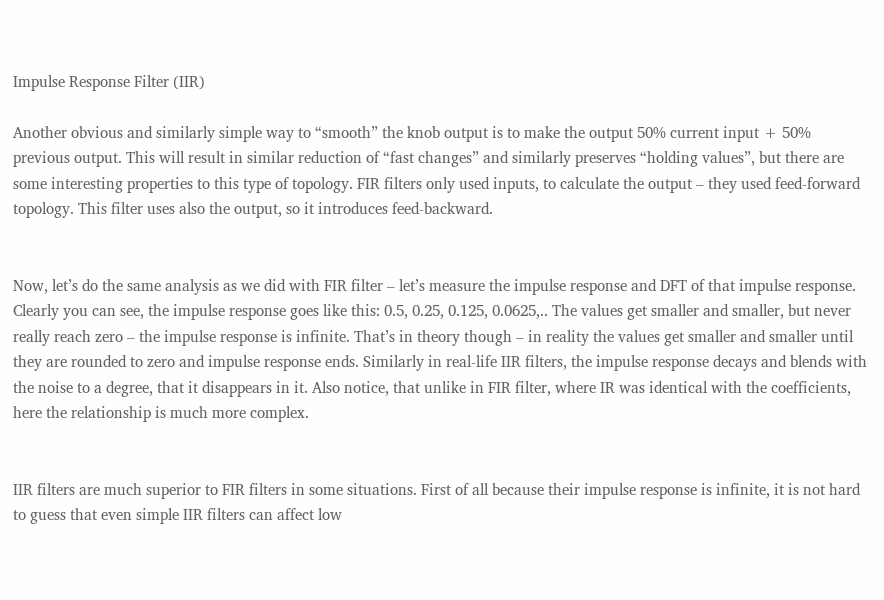Impulse Response Filter (IIR)

Another obvious and similarly simple way to “smooth” the knob output is to make the output 50% current input + 50% previous output. This will result in similar reduction of “fast changes” and similarly preserves “holding values”, but there are some interesting properties to this type of topology. FIR filters only used inputs, to calculate the output – they used feed-forward topology. This filter uses also the output, so it introduces feed-backward.


Now, let’s do the same analysis as we did with FIR filter – let’s measure the impulse response and DFT of that impulse response. Clearly you can see, the impulse response goes like this: 0.5, 0.25, 0.125, 0.0625,.. The values get smaller and smaller, but never really reach zero – the impulse response is infinite. That’s in theory though – in reality the values get smaller and smaller until they are rounded to zero and impulse response ends. Similarly in real-life IIR filters, the impulse response decays and blends with the noise to a degree, that it disappears in it. Also notice, that unlike in FIR filter, where IR was identical with the coefficients, here the relationship is much more complex.


IIR filters are much superior to FIR filters in some situations. First of all because their impulse response is infinite, it is not hard to guess that even simple IIR filters can affect low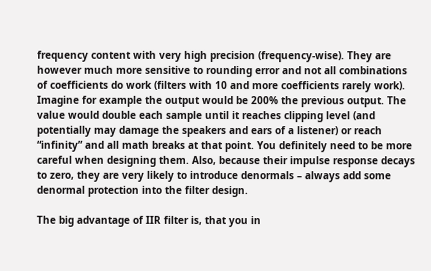frequency content with very high precision (frequency-wise). They are however much more sensitive to rounding error and not all combinations of coefficients do work (filters with 10 and more coefficients rarely work). Imagine for example the output would be 200% the previous output. The value would double each sample until it reaches clipping level (and potentially may damage the speakers and ears of a listener) or reach “infinity” and all math breaks at that point. You definitely need to be more careful when designing them. Also, because their impulse response decays to zero, they are very likely to introduce denormals – always add some denormal protection into the filter design.

The big advantage of IIR filter is, that you in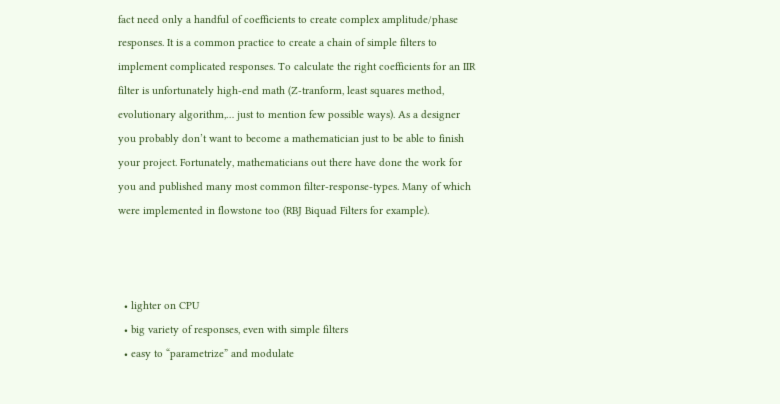fact need only a handful of coefficients to create complex amplitude/phase responses. It is a common practice to create a chain of simple filters to implement complicated responses. To calculate the right coefficients for an IIR filter is unfortunately high-end math (Z-tranform, least squares method, evolutionary algorithm,… just to mention few possible ways). As a designer you probably don’t want to become a mathematician just to be able to finish your project. Fortunately, mathematicians out there have done the work for you and published many most common filter-response-types. Many of which were implemented in flowstone too (RBJ Biquad Filters for example).



  • lighter on CPU
  • big variety of responses, even with simple filters
  • easy to “parametrize” and modulate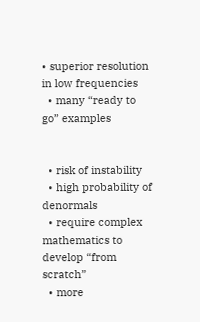• superior resolution in low frequencies
  • many “ready to go” examples


  • risk of instability
  • high probability of denormals
  • require complex mathematics to develop “from scratch”
  • more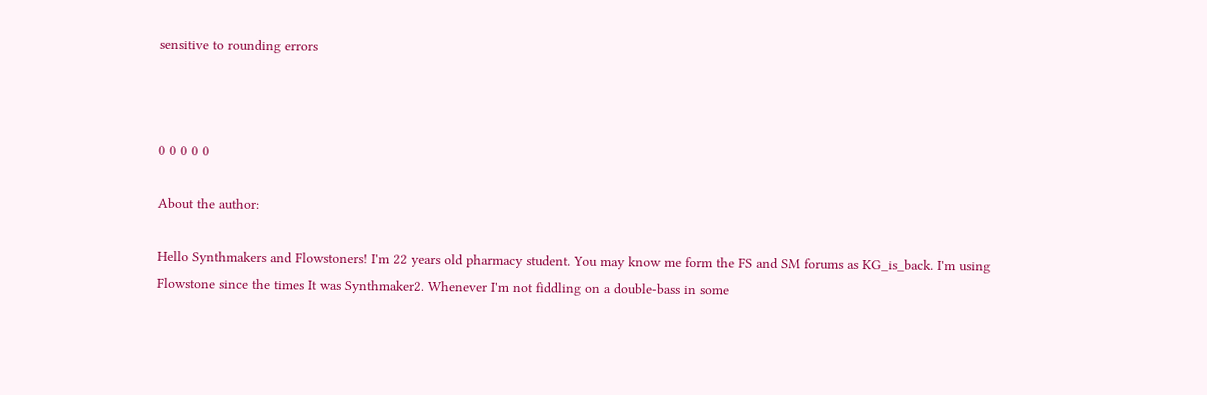sensitive to rounding errors



0 0 0 0 0

About the author:

Hello Synthmakers and Flowstoners! I'm 22 years old pharmacy student. You may know me form the FS and SM forums as KG_is_back. I'm using Flowstone since the times It was Synthmaker2. Whenever I'm not fiddling on a double-bass in some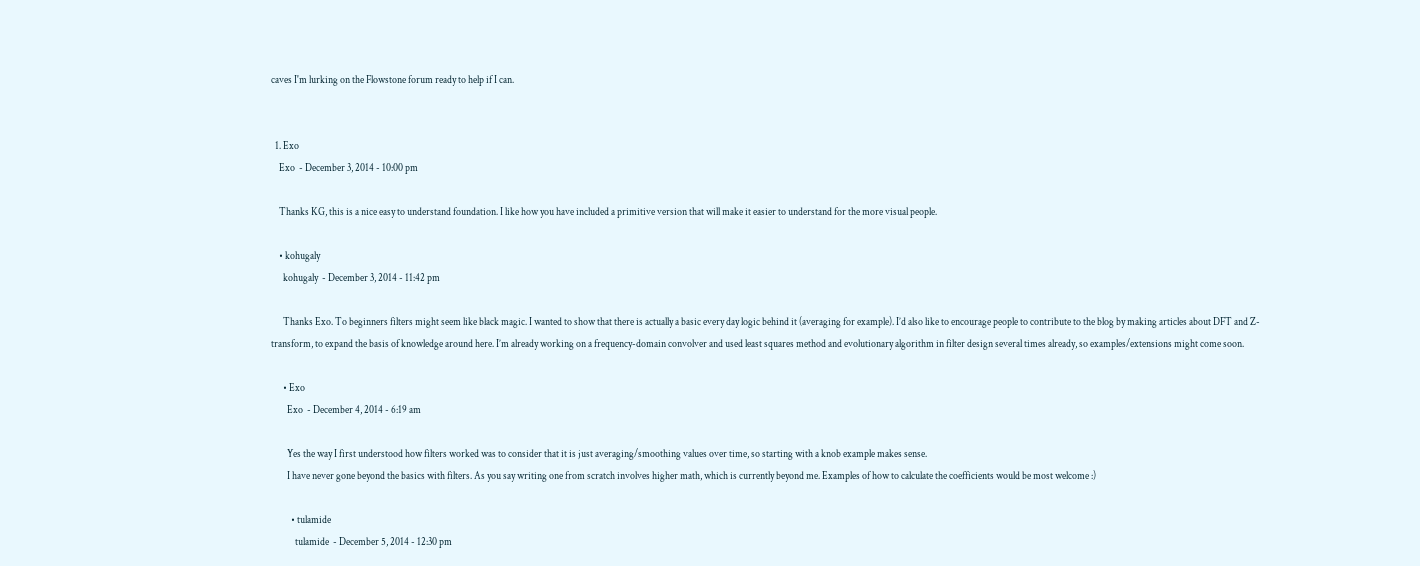caves I'm lurking on the Flowstone forum ready to help if I can.


  1. Exo
    Exo  - December 3, 2014 - 10:00 pm

    Thanks KG, this is a nice easy to understand foundation. I like how you have included a primitive version that will make it easier to understand for the more visual people.

    • kohugaly
      kohugaly  - December 3, 2014 - 11:42 pm

      Thanks Exo. To beginners filters might seem like black magic. I wanted to show that there is actually a basic every day logic behind it (averaging for example). I’d also like to encourage people to contribute to the blog by making articles about DFT and Z-transform, to expand the basis of knowledge around here. I’m already working on a frequency-domain convolver and used least squares method and evolutionary algorithm in filter design several times already, so examples/extensions might come soon.

      • Exo
        Exo  - December 4, 2014 - 6:19 am

        Yes the way I first understood how filters worked was to consider that it is just averaging/smoothing values over time, so starting with a knob example makes sense.
        I have never gone beyond the basics with filters. As you say writing one from scratch involves higher math, which is currently beyond me. Examples of how to calculate the coefficients would be most welcome :)

          • tulamide
            tulamide  - December 5, 2014 - 12:30 pm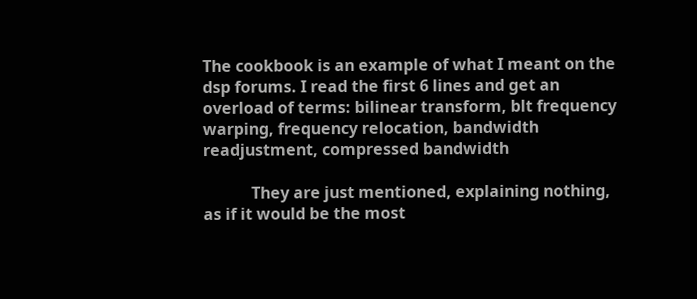The cookbook is an example of what I meant on the dsp forums. I read the first 6 lines and get an overload of terms: bilinear transform, blt frequency warping, frequency relocation, bandwidth readjustment, compressed bandwidth

            They are just mentioned, explaining nothing, as if it would be the most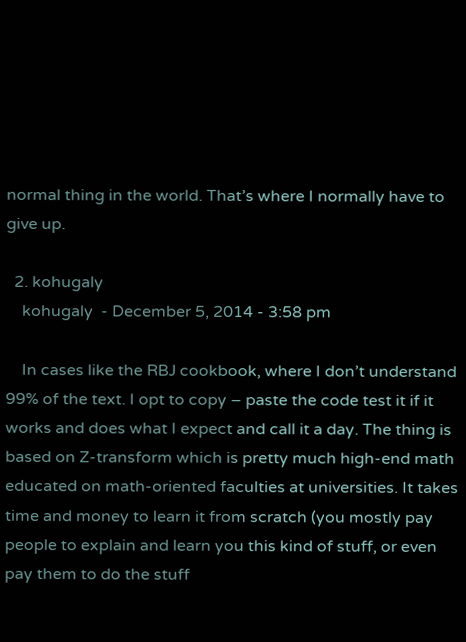normal thing in the world. That’s where I normally have to give up.

  2. kohugaly
    kohugaly  - December 5, 2014 - 3:58 pm

    In cases like the RBJ cookbook, where I don’t understand 99% of the text. I opt to copy – paste the code test it if it works and does what I expect and call it a day. The thing is based on Z-transform which is pretty much high-end math educated on math-oriented faculties at universities. It takes time and money to learn it from scratch (you mostly pay people to explain and learn you this kind of stuff, or even pay them to do the stuff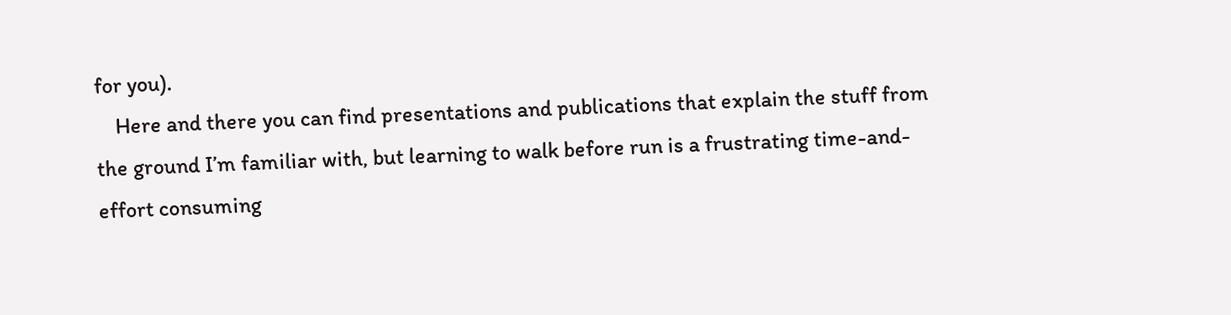for you).
    Here and there you can find presentations and publications that explain the stuff from the ground I’m familiar with, but learning to walk before run is a frustrating time-and-effort consuming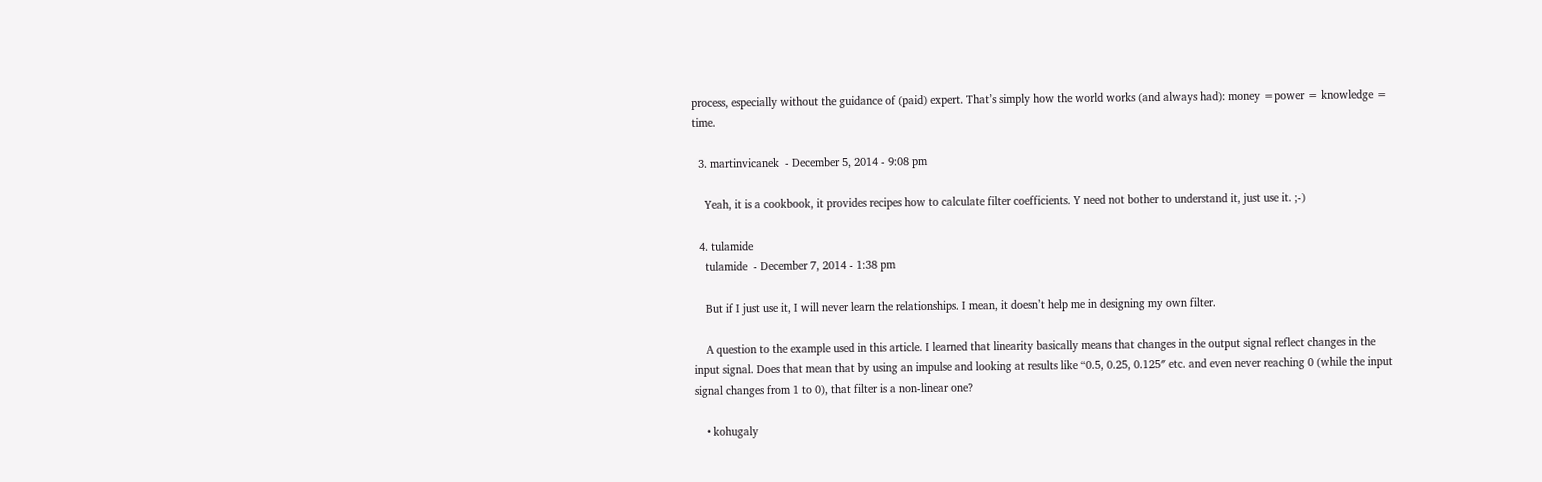process, especially without the guidance of (paid) expert. That’s simply how the world works (and always had): money =power = knowledge = time.

  3. martinvicanek  - December 5, 2014 - 9:08 pm

    Yeah, it is a cookbook, it provides recipes how to calculate filter coefficients. Y need not bother to understand it, just use it. ;-)

  4. tulamide
    tulamide  - December 7, 2014 - 1:38 pm

    But if I just use it, I will never learn the relationships. I mean, it doesn’t help me in designing my own filter.

    A question to the example used in this article. I learned that linearity basically means that changes in the output signal reflect changes in the input signal. Does that mean that by using an impulse and looking at results like “0.5, 0.25, 0.125″ etc. and even never reaching 0 (while the input signal changes from 1 to 0), that filter is a non-linear one?

    • kohugaly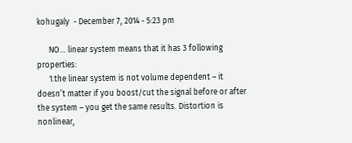kohugaly  - December 7, 2014 - 5:23 pm

      NO… linear system means that it has 3 following properties:
      1.the linear system is not volume dependent – it doesn’t matter if you boost/cut the signal before or after the system – you get the same results. Distortion is nonlinear,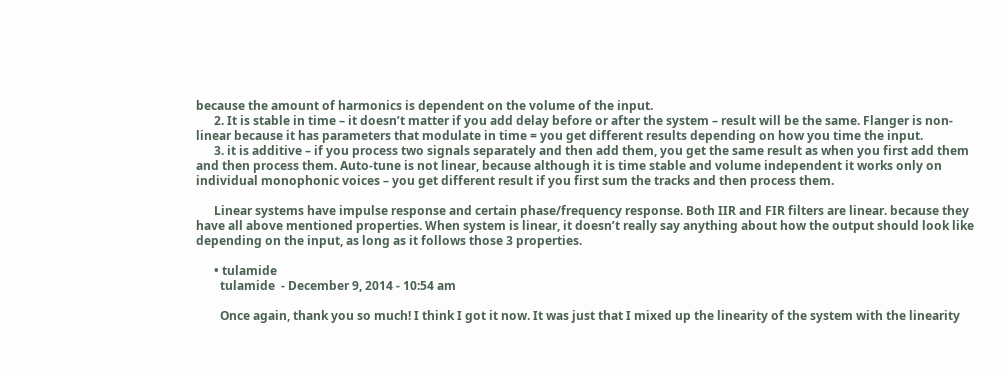because the amount of harmonics is dependent on the volume of the input.
      2. It is stable in time – it doesn’t matter if you add delay before or after the system – result will be the same. Flanger is non-linear because it has parameters that modulate in time = you get different results depending on how you time the input.
      3. it is additive – if you process two signals separately and then add them, you get the same result as when you first add them and then process them. Auto-tune is not linear, because although it is time stable and volume independent it works only on individual monophonic voices – you get different result if you first sum the tracks and then process them.

      Linear systems have impulse response and certain phase/frequency response. Both IIR and FIR filters are linear. because they have all above mentioned properties. When system is linear, it doesn’t really say anything about how the output should look like depending on the input, as long as it follows those 3 properties.

      • tulamide
        tulamide  - December 9, 2014 - 10:54 am

        Once again, thank you so much! I think I got it now. It was just that I mixed up the linearity of the system with the linearity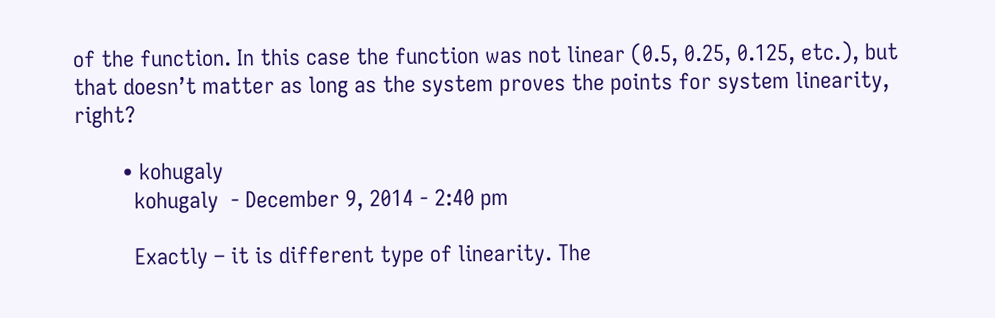of the function. In this case the function was not linear (0.5, 0.25, 0.125, etc.), but that doesn’t matter as long as the system proves the points for system linearity, right?

        • kohugaly
          kohugaly  - December 9, 2014 - 2:40 pm

          Exactly – it is different type of linearity. The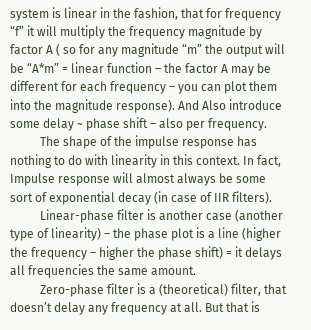system is linear in the fashion, that for frequency “f” it will multiply the frequency magnitude by factor A ( so for any magnitude “m” the output will be “A*m” = linear function – the factor A may be different for each frequency – you can plot them into the magnitude response). And Also introduce some delay ~ phase shift – also per frequency.
          The shape of the impulse response has nothing to do with linearity in this context. In fact, Impulse response will almost always be some sort of exponential decay (in case of IIR filters).
          Linear-phase filter is another case (another type of linearity) – the phase plot is a line (higher the frequency – higher the phase shift) = it delays all frequencies the same amount.
          Zero-phase filter is a (theoretical) filter, that doesn’t delay any frequency at all. But that is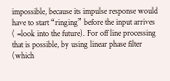impossible, because its impulse response would have to start “ringing” before the input arrives ( =look into the future). For off line processing that is possible, by using linear phase filter (which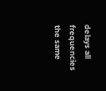delays all frequencies the same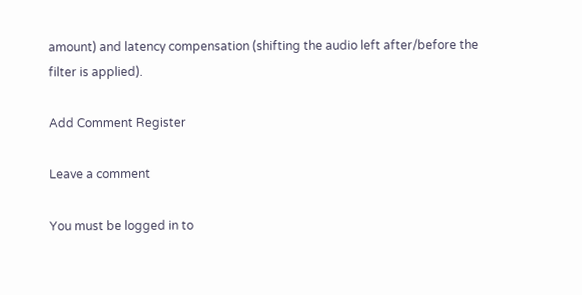amount) and latency compensation (shifting the audio left after/before the filter is applied).

Add Comment Register

Leave a comment

You must be logged in to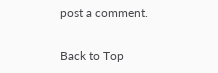post a comment.

Back to Top